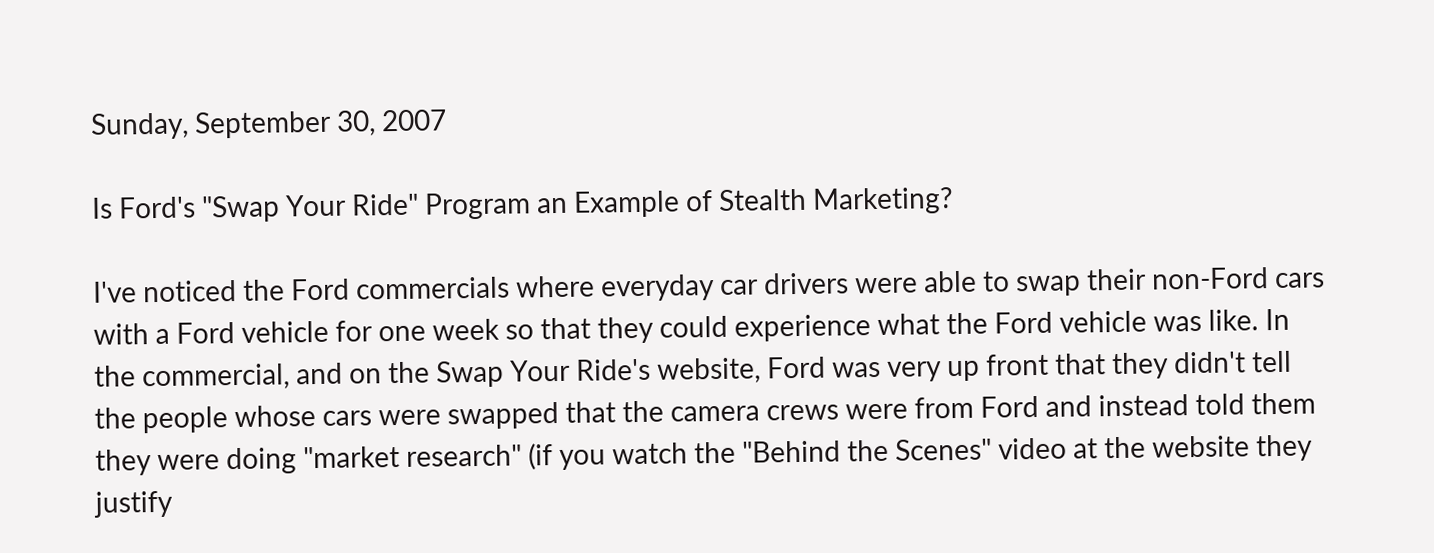Sunday, September 30, 2007

Is Ford's "Swap Your Ride" Program an Example of Stealth Marketing?

I've noticed the Ford commercials where everyday car drivers were able to swap their non-Ford cars with a Ford vehicle for one week so that they could experience what the Ford vehicle was like. In the commercial, and on the Swap Your Ride's website, Ford was very up front that they didn't tell the people whose cars were swapped that the camera crews were from Ford and instead told them they were doing "market research" (if you watch the "Behind the Scenes" video at the website they justify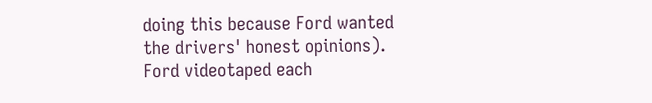doing this because Ford wanted the drivers' honest opinions). Ford videotaped each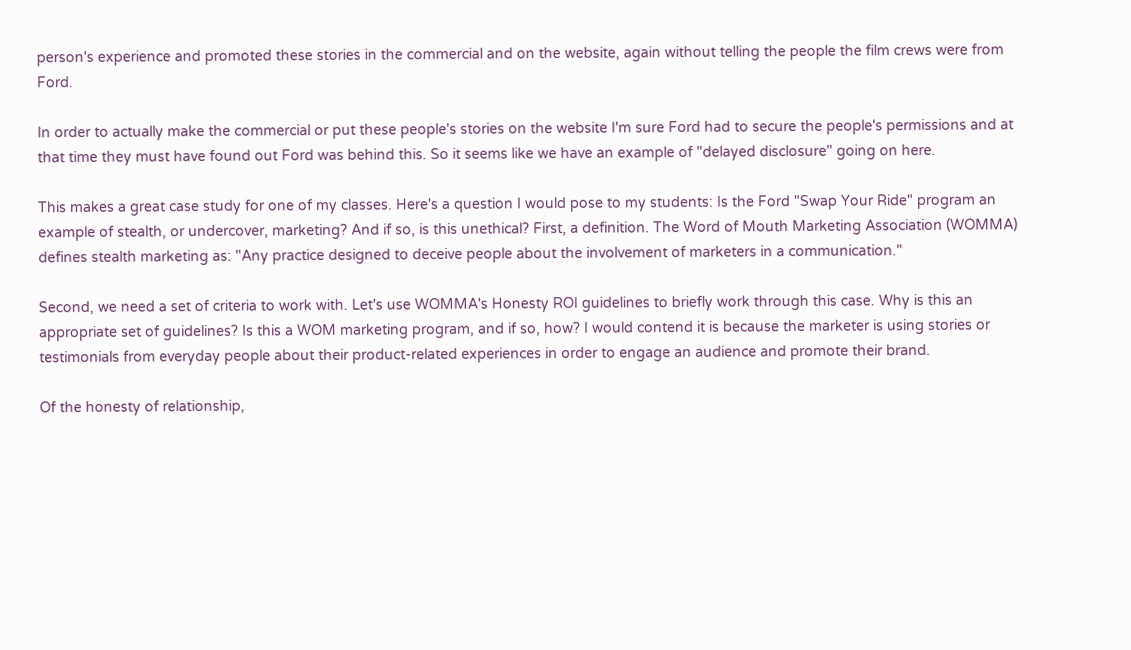person's experience and promoted these stories in the commercial and on the website, again without telling the people the film crews were from Ford.

In order to actually make the commercial or put these people's stories on the website I'm sure Ford had to secure the people's permissions and at that time they must have found out Ford was behind this. So it seems like we have an example of "delayed disclosure" going on here.

This makes a great case study for one of my classes. Here's a question I would pose to my students: Is the Ford "Swap Your Ride" program an example of stealth, or undercover, marketing? And if so, is this unethical? First, a definition. The Word of Mouth Marketing Association (WOMMA) defines stealth marketing as: "Any practice designed to deceive people about the involvement of marketers in a communication."

Second, we need a set of criteria to work with. Let's use WOMMA's Honesty ROI guidelines to briefly work through this case. Why is this an appropriate set of guidelines? Is this a WOM marketing program, and if so, how? I would contend it is because the marketer is using stories or testimonials from everyday people about their product-related experiences in order to engage an audience and promote their brand.

Of the honesty of relationship,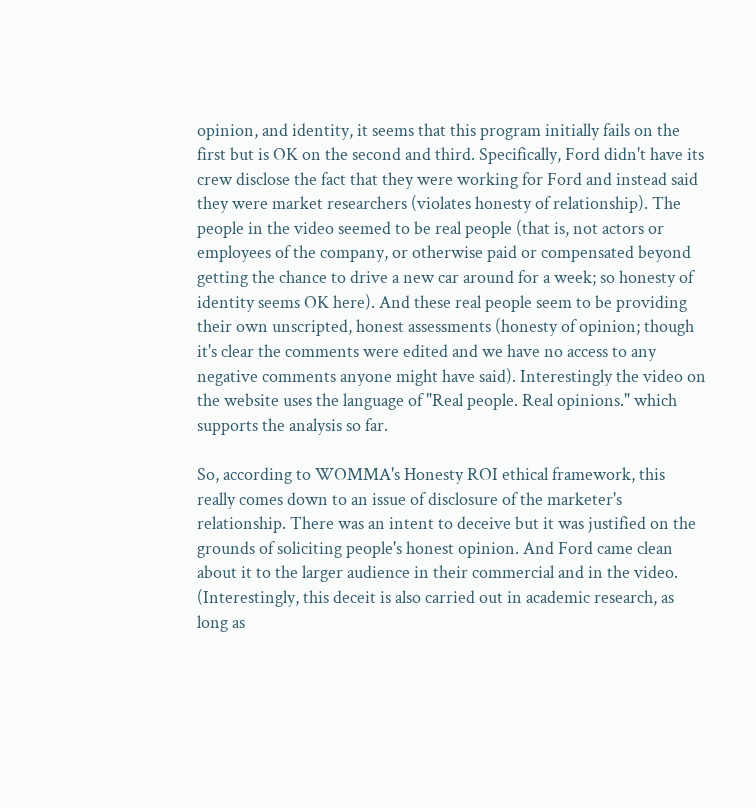opinion, and identity, it seems that this program initially fails on the first but is OK on the second and third. Specifically, Ford didn't have its crew disclose the fact that they were working for Ford and instead said they were market researchers (violates honesty of relationship). The people in the video seemed to be real people (that is, not actors or employees of the company, or otherwise paid or compensated beyond getting the chance to drive a new car around for a week; so honesty of identity seems OK here). And these real people seem to be providing their own unscripted, honest assessments (honesty of opinion; though it's clear the comments were edited and we have no access to any negative comments anyone might have said). Interestingly the video on the website uses the language of "Real people. Real opinions." which supports the analysis so far.

So, according to WOMMA's Honesty ROI ethical framework, this really comes down to an issue of disclosure of the marketer's relationship. There was an intent to deceive but it was justified on the grounds of soliciting people's honest opinion. And Ford came clean about it to the larger audience in their commercial and in the video. (Interestingly, this deceit is also carried out in academic research, as long as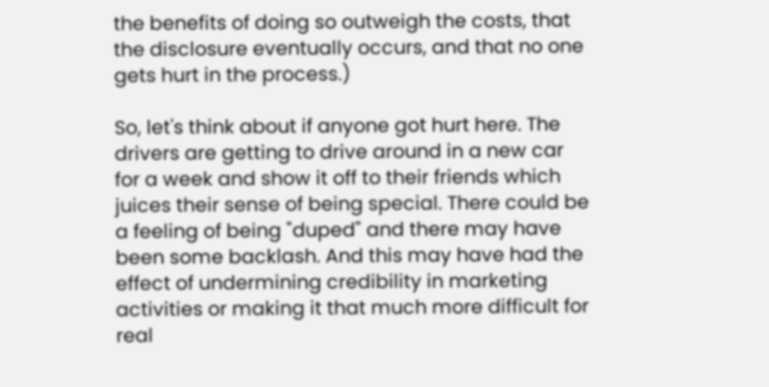the benefits of doing so outweigh the costs, that the disclosure eventually occurs, and that no one gets hurt in the process.)

So, let's think about if anyone got hurt here. The drivers are getting to drive around in a new car for a week and show it off to their friends which juices their sense of being special. There could be a feeling of being "duped" and there may have been some backlash. And this may have had the effect of undermining credibility in marketing activities or making it that much more difficult for real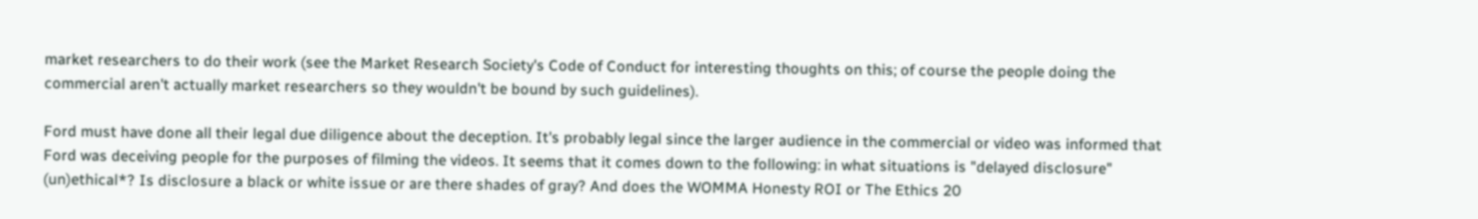market researchers to do their work (see the Market Research Society's Code of Conduct for interesting thoughts on this; of course the people doing the commercial aren't actually market researchers so they wouldn't be bound by such guidelines).

Ford must have done all their legal due diligence about the deception. It's probably legal since the larger audience in the commercial or video was informed that Ford was deceiving people for the purposes of filming the videos. It seems that it comes down to the following: in what situations is "delayed disclosure" (un)ethical*? Is disclosure a black or white issue or are there shades of gray? And does the WOMMA Honesty ROI or The Ethics 20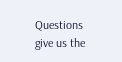Questions give us the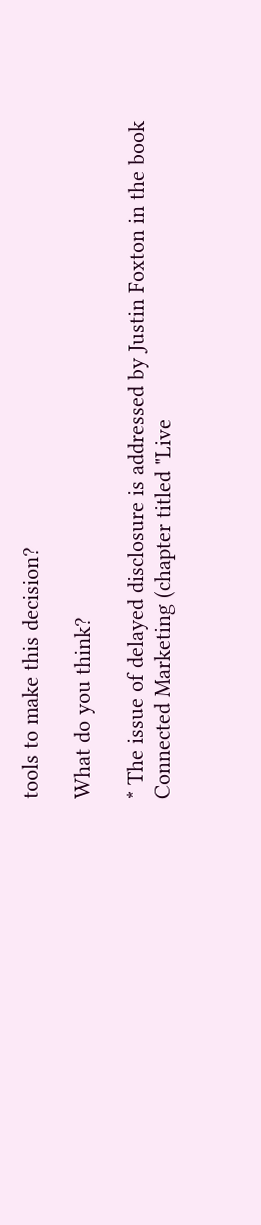tools to make this decision?

What do you think?

* The issue of delayed disclosure is addressed by Justin Foxton in the book Connected Marketing (chapter titled "Live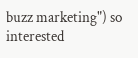buzz marketing") so interested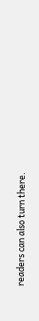readers can also turn there.